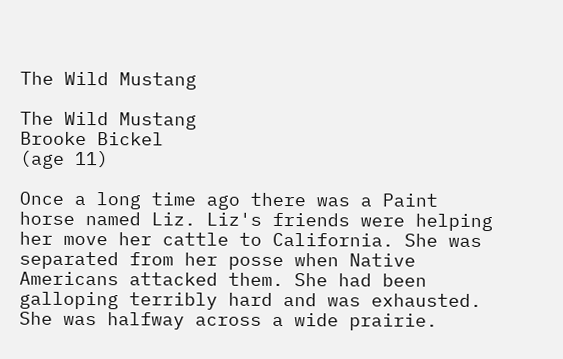The Wild Mustang

The Wild Mustang
Brooke Bickel
(age 11)

Once a long time ago there was a Paint horse named Liz. Liz's friends were helping her move her cattle to California. She was separated from her posse when Native Americans attacked them. She had been galloping terribly hard and was exhausted. She was halfway across a wide prairie.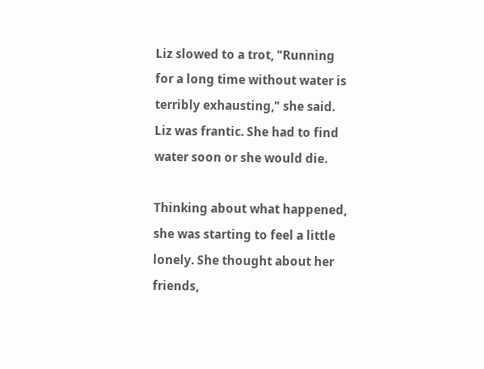Liz slowed to a trot, "Running for a long time without water is terribly exhausting," she said. Liz was frantic. She had to find water soon or she would die.

Thinking about what happened, she was starting to feel a little lonely. She thought about her friends,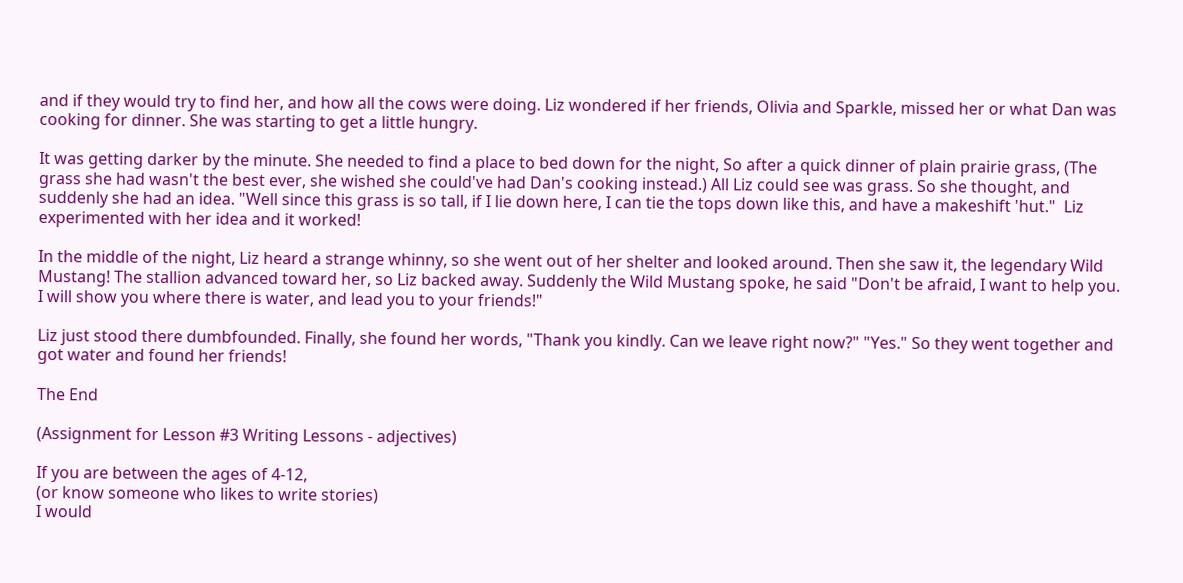and if they would try to find her, and how all the cows were doing. Liz wondered if her friends, Olivia and Sparkle, missed her or what Dan was cooking for dinner. She was starting to get a little hungry.

It was getting darker by the minute. She needed to find a place to bed down for the night, So after a quick dinner of plain prairie grass, (The grass she had wasn't the best ever, she wished she could've had Dan's cooking instead.) All Liz could see was grass. So she thought, and suddenly she had an idea. "Well since this grass is so tall, if I lie down here, I can tie the tops down like this, and have a makeshift 'hut."  Liz experimented with her idea and it worked!

In the middle of the night, Liz heard a strange whinny, so she went out of her shelter and looked around. Then she saw it, the legendary Wild Mustang! The stallion advanced toward her, so Liz backed away. Suddenly the Wild Mustang spoke, he said "Don't be afraid, I want to help you. I will show you where there is water, and lead you to your friends!"

Liz just stood there dumbfounded. Finally, she found her words, "Thank you kindly. Can we leave right now?" "Yes." So they went together and got water and found her friends!

The End

(Assignment for Lesson #3 Writing Lessons - adjectives)

If you are between the ages of 4-12,
(or know someone who likes to write stories)
I would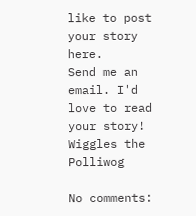like to post your story here.
Send me an email. I'd love to read your story!
Wiggles the Polliwog

No comments: